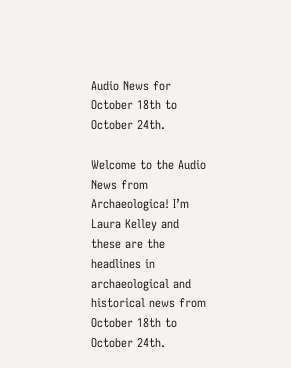Audio News for October 18th to October 24th.

Welcome to the Audio News from Archaeologica! I’m Laura Kelley and these are the headlines in archaeological and historical news from October 18th to October 24th.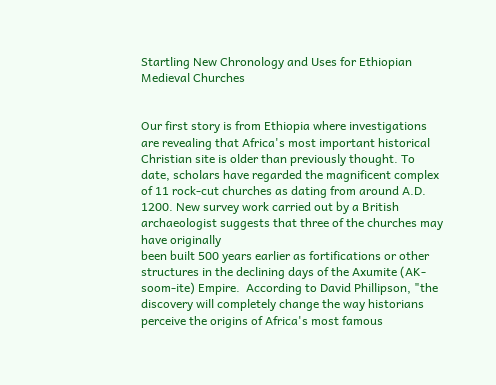Startling New Chronology and Uses for Ethiopian Medieval Churches


Our first story is from Ethiopia where investigations are revealing that Africa's most important historical Christian site is older than previously thought. To date, scholars have regarded the magnificent complex of 11 rock-cut churches as dating from around A.D. 1200. New survey work carried out by a British archaeologist suggests that three of the churches may have originally
been built 500 years earlier as fortifications or other structures in the declining days of the Axumite (AK-soom-ite) Empire.  According to David Phillipson, "the discovery will completely change the way historians perceive the origins of Africa's most famous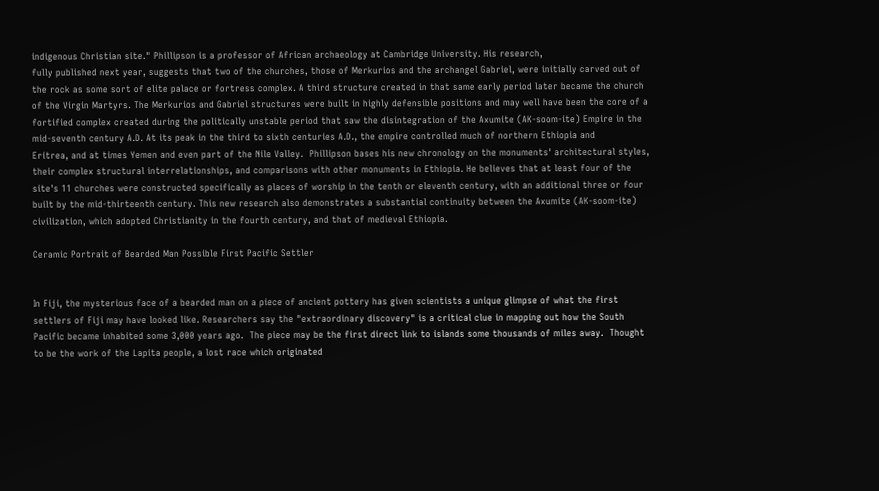indigenous Christian site." Phillipson is a professor of African archaeology at Cambridge University. His research,
fully published next year, suggests that two of the churches, those of Merkurios and the archangel Gabriel, were initially carved out of the rock as some sort of elite palace or fortress complex. A third structure created in that same early period later became the church of the Virgin Martyrs. The Merkurios and Gabriel structures were built in highly defensible positions and may well have been the core of a fortified complex created during the politically unstable period that saw the disintegration of the Axumite (AK-soom-ite) Empire in the mid-seventh century A.D. At its peak in the third to sixth centuries A.D., the empire controlled much of northern Ethiopia and
Eritrea, and at times Yemen and even part of the Nile Valley.  Phillipson bases his new chronology on the monuments' architectural styles, their complex structural interrelationships, and comparisons with other monuments in Ethiopia. He believes that at least four of the site's 11 churches were constructed specifically as places of worship in the tenth or eleventh century, with an additional three or four built by the mid-thirteenth century. This new research also demonstrates a substantial continuity between the Axumite (AK-soom-ite) civilization, which adopted Christianity in the fourth century, and that of medieval Ethiopia.

Ceramic Portrait of Bearded Man Possible First Pacific Settler


In Fiji, the mysterious face of a bearded man on a piece of ancient pottery has given scientists a unique glimpse of what the first settlers of Fiji may have looked like. Researchers say the "extraordinary discovery" is a critical clue in mapping out how the South Pacific became inhabited some 3,000 years ago.  The piece may be the first direct link to islands some thousands of miles away.  Thought to be the work of the Lapita people, a lost race which originated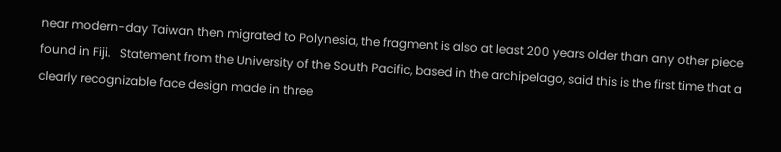near modern-day Taiwan then migrated to Polynesia, the fragment is also at least 200 years older than any other piece found in Fiji.   Statement from the University of the South Pacific, based in the archipelago, said this is the first time that a clearly recognizable face design made in three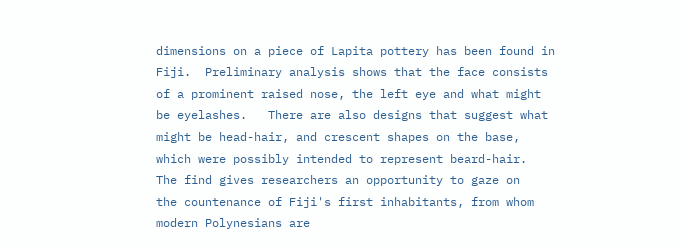dimensions on a piece of Lapita pottery has been found in Fiji.  Preliminary analysis shows that the face consists of a prominent raised nose, the left eye and what might be eyelashes.   There are also designs that suggest what might be head-hair, and crescent shapes on the base, which were possibly intended to represent beard-hair.  The find gives researchers an opportunity to gaze on
the countenance of Fiji's first inhabitants, from whom modern Polynesians are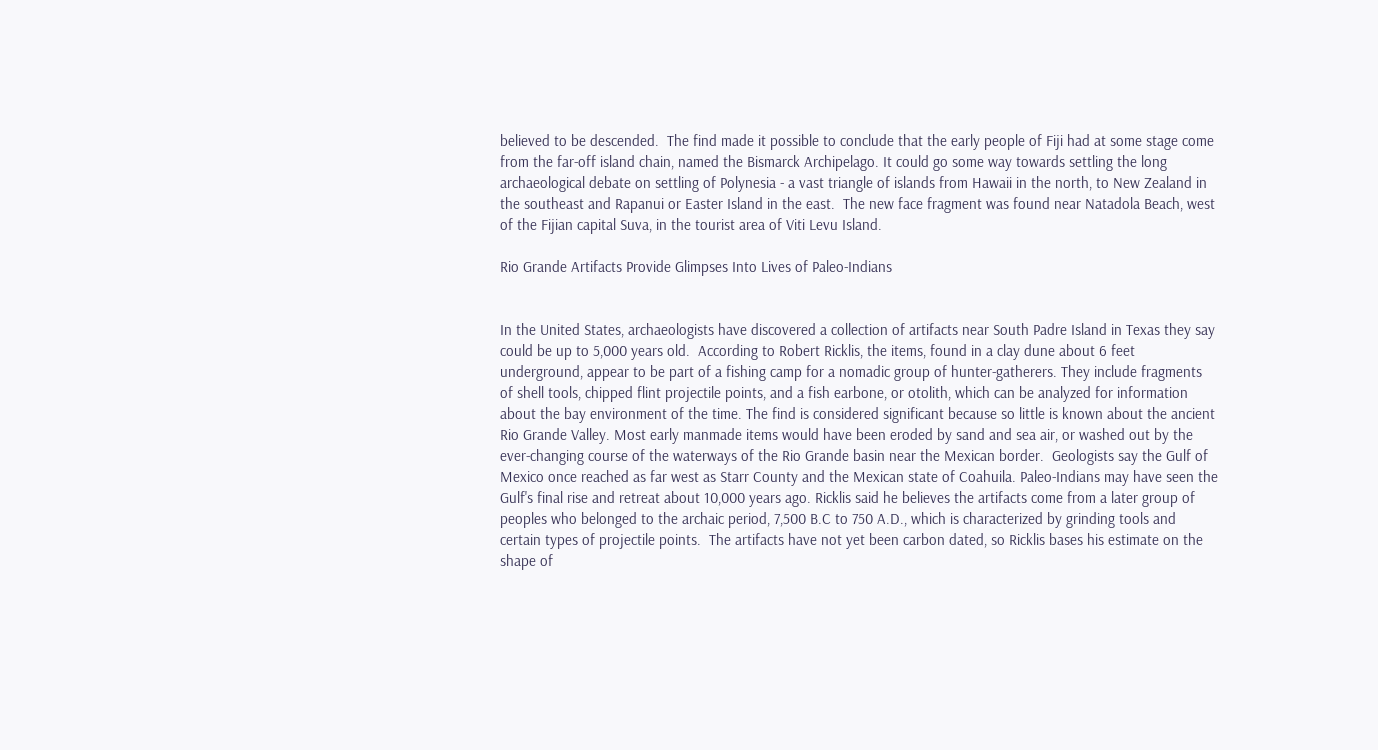believed to be descended.  The find made it possible to conclude that the early people of Fiji had at some stage come from the far-off island chain, named the Bismarck Archipelago. It could go some way towards settling the long archaeological debate on settling of Polynesia - a vast triangle of islands from Hawaii in the north, to New Zealand in the southeast and Rapanui or Easter Island in the east.  The new face fragment was found near Natadola Beach, west of the Fijian capital Suva, in the tourist area of Viti Levu Island.

Rio Grande Artifacts Provide Glimpses Into Lives of Paleo-Indians


In the United States, archaeologists have discovered a collection of artifacts near South Padre Island in Texas they say could be up to 5,000 years old.  According to Robert Ricklis, the items, found in a clay dune about 6 feet underground, appear to be part of a fishing camp for a nomadic group of hunter-gatherers. They include fragments of shell tools, chipped flint projectile points, and a fish earbone, or otolith, which can be analyzed for information about the bay environment of the time. The find is considered significant because so little is known about the ancient Rio Grande Valley. Most early manmade items would have been eroded by sand and sea air, or washed out by the ever-changing course of the waterways of the Rio Grande basin near the Mexican border.  Geologists say the Gulf of Mexico once reached as far west as Starr County and the Mexican state of Coahuila. Paleo-Indians may have seen the Gulf's final rise and retreat about 10,000 years ago. Ricklis said he believes the artifacts come from a later group of peoples who belonged to the archaic period, 7,500 B.C to 750 A.D., which is characterized by grinding tools and certain types of projectile points.  The artifacts have not yet been carbon dated, so Ricklis bases his estimate on the shape of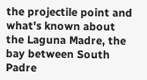the projectile point and what's known about the Laguna Madre, the bay between South Padre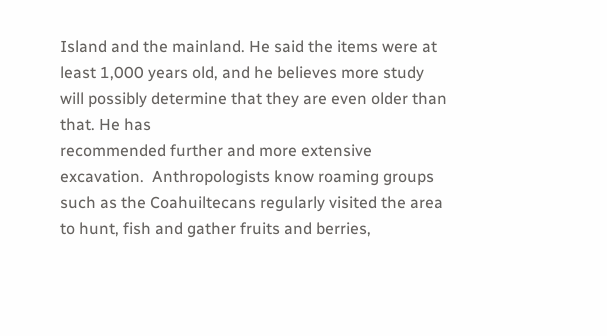Island and the mainland. He said the items were at least 1,000 years old, and he believes more study will possibly determine that they are even older than that. He has
recommended further and more extensive excavation.  Anthropologists know roaming groups such as the Coahuiltecans regularly visited the area to hunt, fish and gather fruits and berries,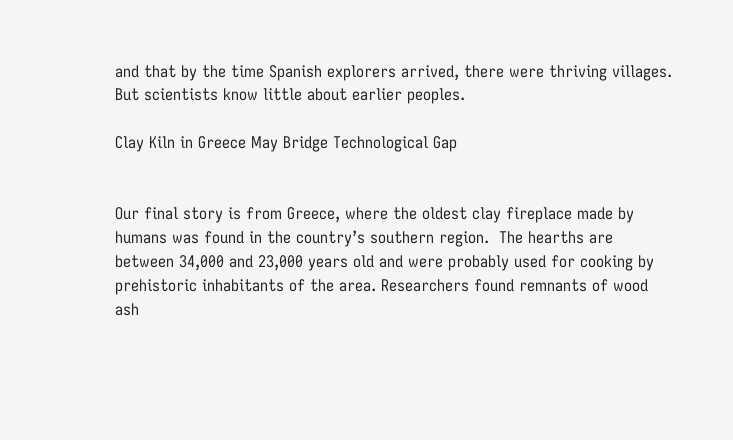and that by the time Spanish explorers arrived, there were thriving villages. But scientists know little about earlier peoples.

Clay Kiln in Greece May Bridge Technological Gap


Our final story is from Greece, where the oldest clay fireplace made by humans was found in the country’s southern region.  The hearths are between 34,000 and 23,000 years old and were probably used for cooking by prehistoric inhabitants of the area. Researchers found remnants of wood ash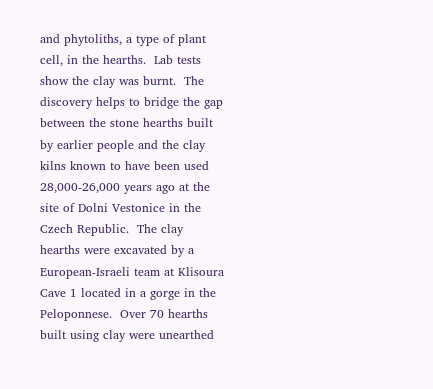and phytoliths, a type of plant cell, in the hearths.  Lab tests show the clay was burnt.  The discovery helps to bridge the gap between the stone hearths built by earlier people and the clay kilns known to have been used 28,000-26,000 years ago at the site of Dolni Vestonice in the Czech Republic.  The clay hearths were excavated by a European-Israeli team at Klisoura Cave 1 located in a gorge in the  Peloponnese.  Over 70 hearths built using clay were unearthed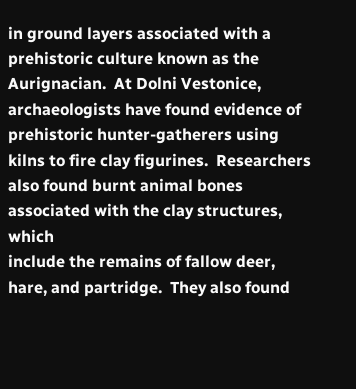in ground layers associated with a prehistoric culture known as the Aurignacian.  At Dolni Vestonice, archaeologists have found evidence of prehistoric hunter-gatherers using kilns to fire clay figurines.  Researchers also found burnt animal bones associated with the clay structures, which
include the remains of fallow deer, hare, and partridge.  They also found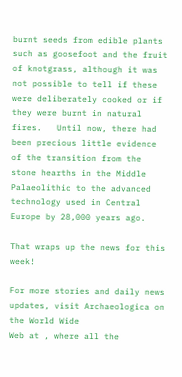burnt seeds from edible plants such as goosefoot and the fruit of knotgrass, although it was not possible to tell if these were deliberately cooked or if they were burnt in natural fires.   Until now, there had been precious little evidence of the transition from the stone hearths in the Middle Palaeolithic to the advanced technology used in Central Europe by 28,000 years ago.

That wraps up the news for this week!

For more stories and daily news updates, visit Archaeologica on the World Wide
Web at , where all the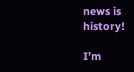news is history!

I’m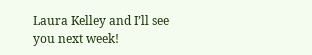Laura Kelley and I’ll see you next week!